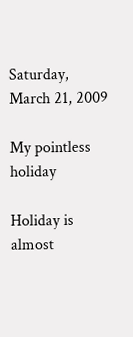Saturday, March 21, 2009

My pointless holiday

Holiday is almost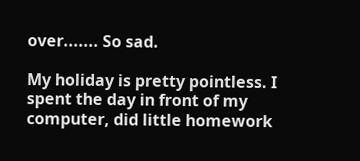over....... So sad.

My holiday is pretty pointless. I spent the day in front of my computer, did little homework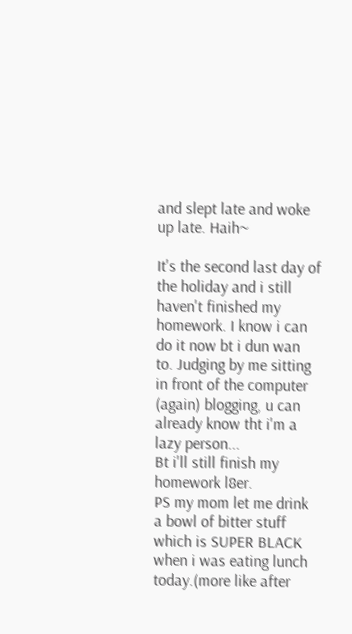and slept late and woke up late. Haih~

It's the second last day of the holiday and i still haven't finished my homework. I know i can do it now bt i dun wan to. Judging by me sitting in front of the computer (again) blogging, u can already know tht i'm a lazy person...
Bt i'll still finish my homework l8er.
PS my mom let me drink a bowl of bitter stuff which is SUPER BLACK when i was eating lunch today.(more like after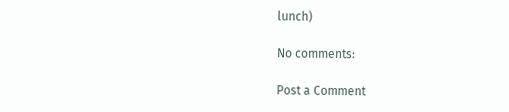lunch)

No comments:

Post a Comment